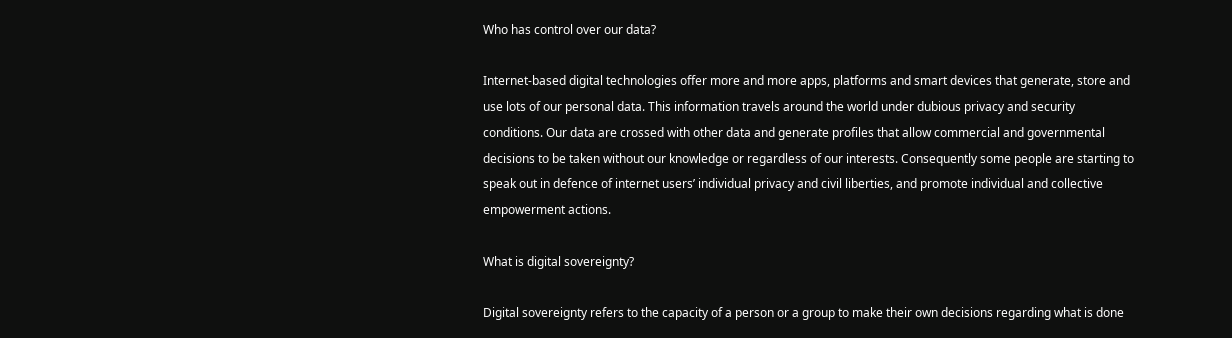Who has control over our data?

Internet-based digital technologies offer more and more apps, platforms and smart devices that generate, store and use lots of our personal data. This information travels around the world under dubious privacy and security conditions. Our data are crossed with other data and generate profiles that allow commercial and governmental decisions to be taken without our knowledge or regardless of our interests. Consequently some people are starting to speak out in defence of internet users’ individual privacy and civil liberties, and promote individual and collective empowerment actions.

What is digital sovereignty?

Digital sovereignty refers to the capacity of a person or a group to make their own decisions regarding what is done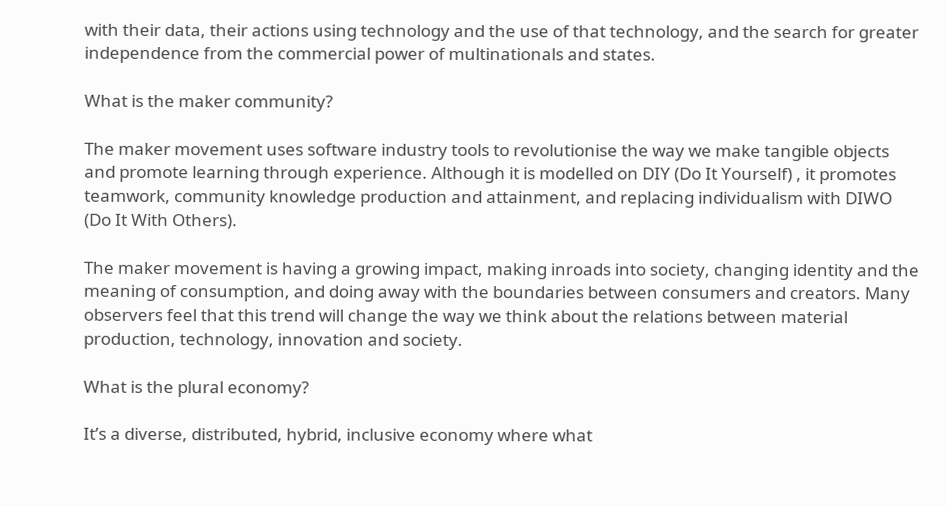with their data, their actions using technology and the use of that technology, and the search for greater independence from the commercial power of multinationals and states.

What is the maker community?

The maker movement uses software industry tools to revolutionise the way we make tangible objects and promote learning through experience. Although it is modelled on DIY (Do It Yourself) , it promotes teamwork, community knowledge production and attainment, and replacing individualism with DIWO (Do It With Others).

The maker movement is having a growing impact, making inroads into society, changing identity and the meaning of consumption, and doing away with the boundaries between consumers and creators. Many observers feel that this trend will change the way we think about the relations between material production, technology, innovation and society.

What is the plural economy?

It’s a diverse, distributed, hybrid, inclusive economy where what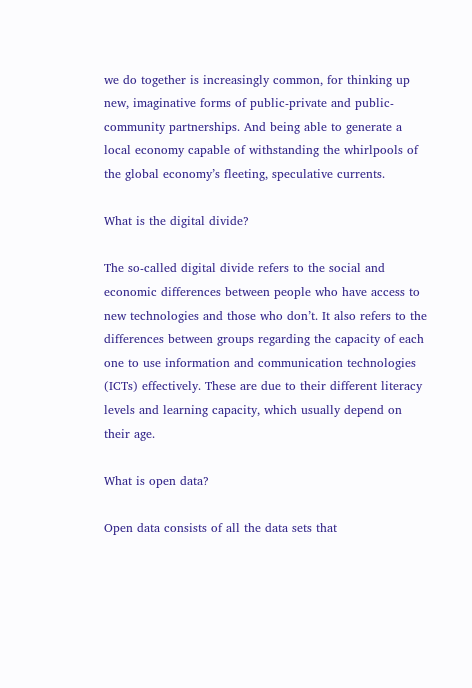we do together is increasingly common, for thinking up new, imaginative forms of public-private and public-community partnerships. And being able to generate a local economy capable of withstanding the whirlpools of the global economy’s fleeting, speculative currents.

What is the digital divide?

The so-called digital divide refers to the social and economic differences between people who have access to new technologies and those who don’t. It also refers to the differences between groups regarding the capacity of each one to use information and communication technologies (ICTs) effectively. These are due to their different literacy levels and learning capacity, which usually depend on their age.

What is open data?

Open data consists of all the data sets that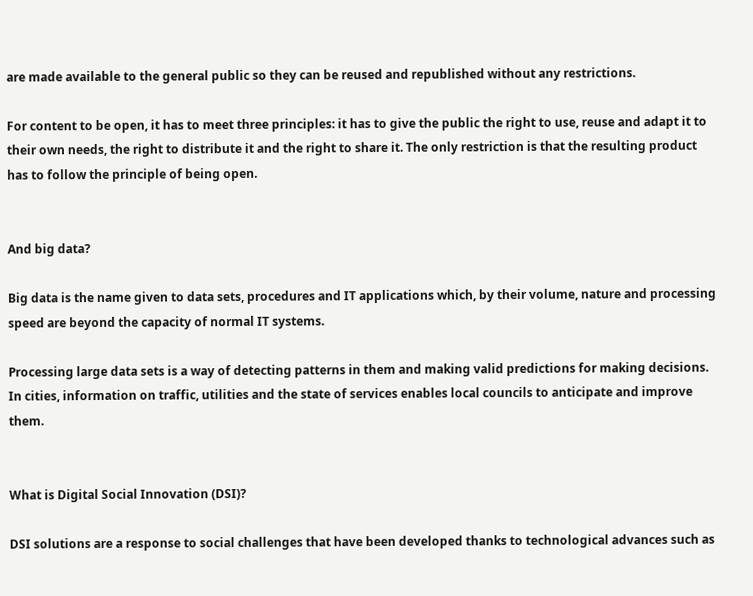are made available to the general public so they can be reused and republished without any restrictions.

For content to be open, it has to meet three principles: it has to give the public the right to use, reuse and adapt it to their own needs, the right to distribute it and the right to share it. The only restriction is that the resulting product has to follow the principle of being open.


And big data?

Big data is the name given to data sets, procedures and IT applications which, by their volume, nature and processing speed are beyond the capacity of normal IT systems.

Processing large data sets is a way of detecting patterns in them and making valid predictions for making decisions. In cities, information on traffic, utilities and the state of services enables local councils to anticipate and improve them.


What is Digital Social Innovation (DSI)?

DSI solutions are a response to social challenges that have been developed thanks to technological advances such as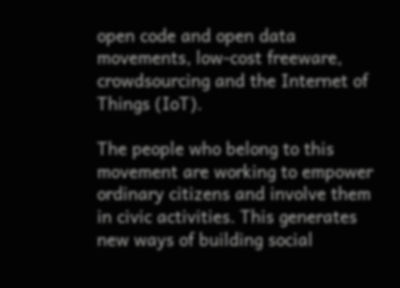open code and open data movements, low-cost freeware, crowdsourcing and the Internet of Things (IoT).

The people who belong to this movement are working to empower ordinary citizens and involve them in civic activities. This generates new ways of building social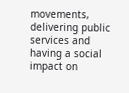movements, delivering public services and having a social impact on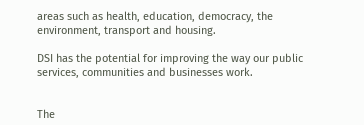areas such as health, education, democracy, the environment, transport and housing.

DSI has the potential for improving the way our public services, communities and businesses work.


The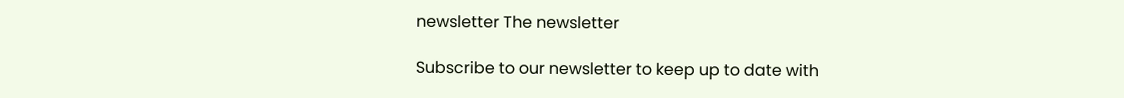newsletter The newsletter

Subscribe to our newsletter to keep up to date with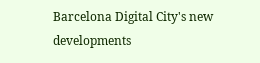Barcelona Digital City's new developments